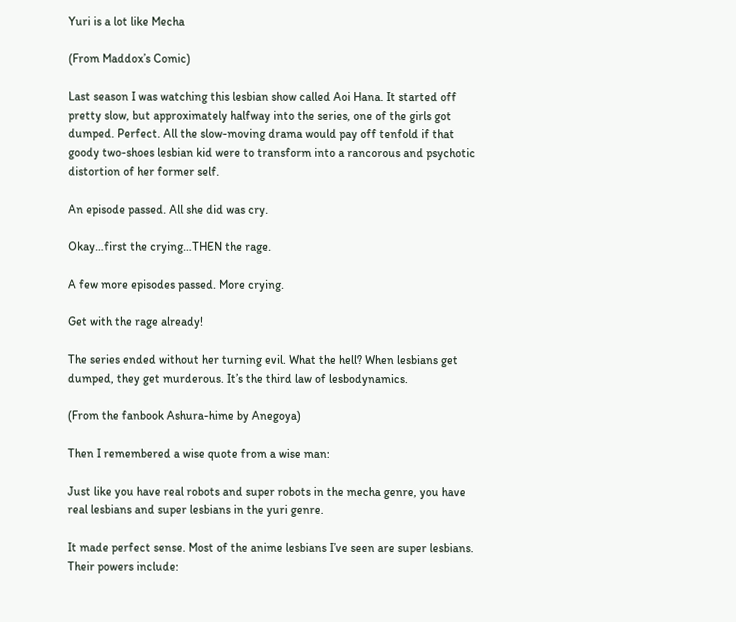Yuri is a lot like Mecha

(From Maddox’s Comic)

Last season I was watching this lesbian show called Aoi Hana. It started off pretty slow, but approximately halfway into the series, one of the girls got dumped. Perfect. All the slow-moving drama would pay off tenfold if that goody two-shoes lesbian kid were to transform into a rancorous and psychotic distortion of her former self.

An episode passed. All she did was cry.

Okay…first the crying…THEN the rage.

A few more episodes passed. More crying.

Get with the rage already!

The series ended without her turning evil. What the hell? When lesbians get dumped, they get murderous. It’s the third law of lesbodynamics.

(From the fanbook Ashura-hime by Anegoya)

Then I remembered a wise quote from a wise man:

Just like you have real robots and super robots in the mecha genre, you have real lesbians and super lesbians in the yuri genre.

It made perfect sense. Most of the anime lesbians I’ve seen are super lesbians. Their powers include: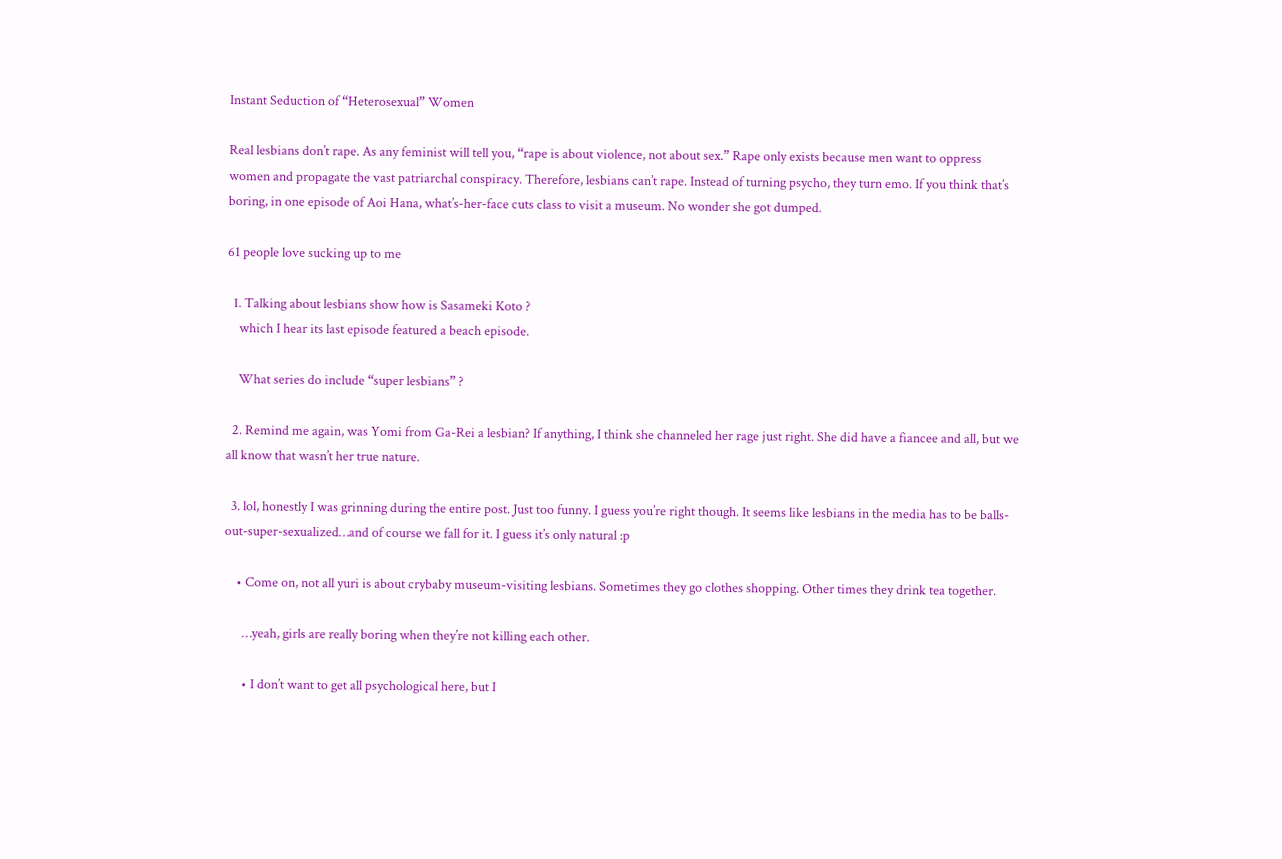Instant Seduction of “Heterosexual” Women

Real lesbians don’t rape. As any feminist will tell you, “rape is about violence, not about sex.” Rape only exists because men want to oppress women and propagate the vast patriarchal conspiracy. Therefore, lesbians can’t rape. Instead of turning psycho, they turn emo. If you think that’s boring, in one episode of Aoi Hana, what’s-her-face cuts class to visit a museum. No wonder she got dumped.

61 people love sucking up to me

  1. Talking about lesbians show how is Sasameki Koto ?
    which I hear its last episode featured a beach episode.

    What series do include “super lesbians” ?

  2. Remind me again, was Yomi from Ga-Rei a lesbian? If anything, I think she channeled her rage just right. She did have a fiancee and all, but we all know that wasn’t her true nature.

  3. lol, honestly I was grinning during the entire post. Just too funny. I guess you’re right though. It seems like lesbians in the media has to be balls-out-super-sexualized…and of course we fall for it. I guess it’s only natural :p

    • Come on, not all yuri is about crybaby museum-visiting lesbians. Sometimes they go clothes shopping. Other times they drink tea together.

      …yeah, girls are really boring when they’re not killing each other.

      • I don’t want to get all psychological here, but I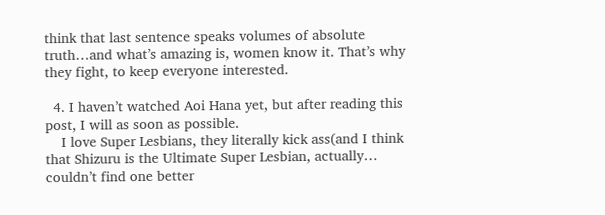think that last sentence speaks volumes of absolute truth…and what’s amazing is, women know it. That’s why they fight, to keep everyone interested.

  4. I haven’t watched Aoi Hana yet, but after reading this post, I will as soon as possible.
    I love Super Lesbians, they literally kick ass(and I think that Shizuru is the Ultimate Super Lesbian, actually… couldn’t find one better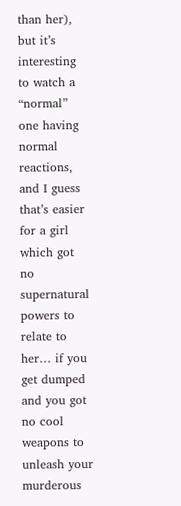than her), but it’s interesting to watch a “normal” one having normal reactions, and I guess that’s easier for a girl which got no supernatural powers to relate to her… if you get dumped and you got no cool weapons to unleash your murderous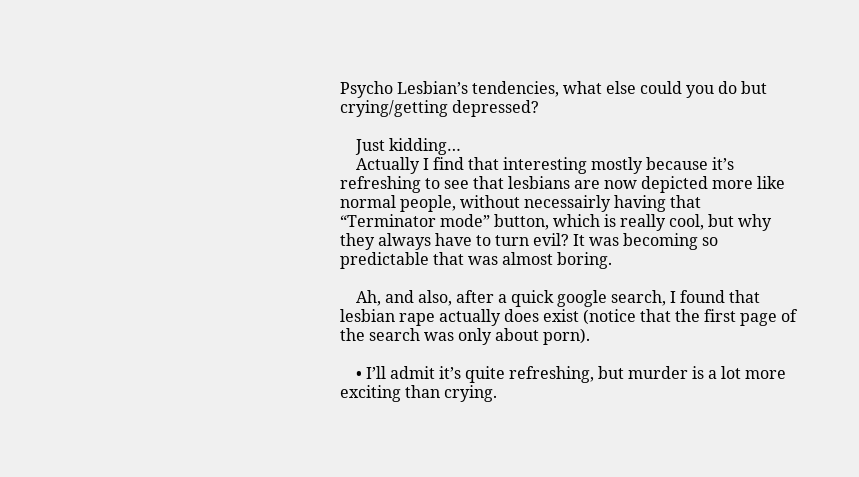Psycho Lesbian’s tendencies, what else could you do but crying/getting depressed?

    Just kidding…
    Actually I find that interesting mostly because it’s refreshing to see that lesbians are now depicted more like normal people, without necessairly having that “Terminator mode” button, which is really cool, but why they always have to turn evil? It was becoming so predictable that was almost boring.

    Ah, and also, after a quick google search, I found that lesbian rape actually does exist (notice that the first page of the search was only about porn).

    • I’ll admit it’s quite refreshing, but murder is a lot more exciting than crying.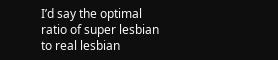I’d say the optimal ratio of super lesbian to real lesbian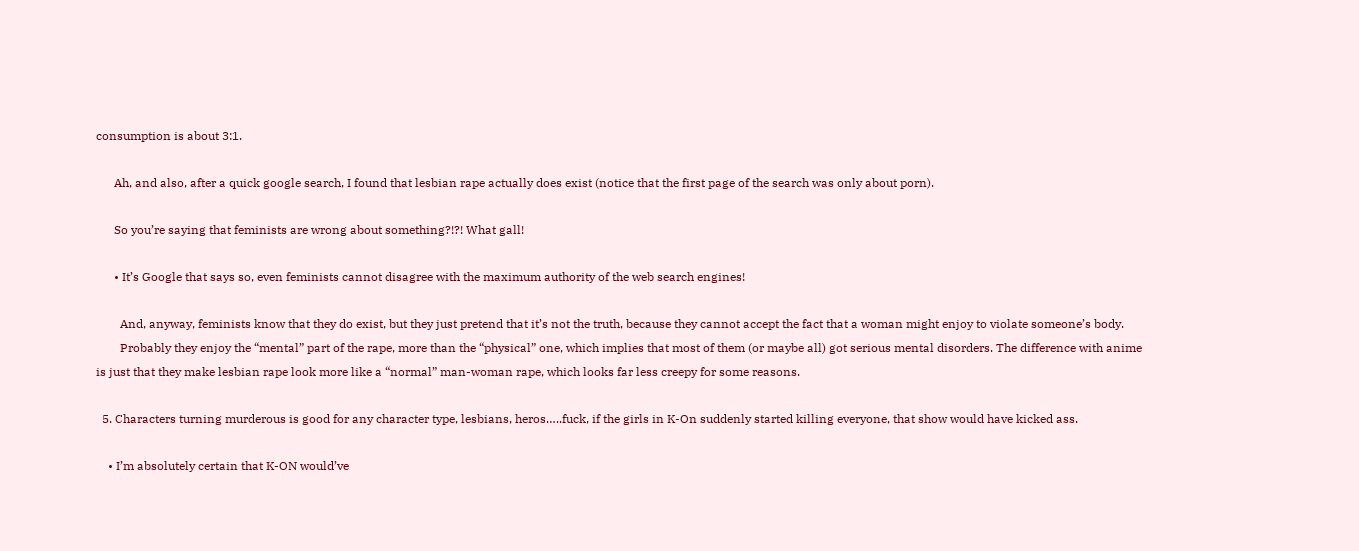consumption is about 3:1.

      Ah, and also, after a quick google search, I found that lesbian rape actually does exist (notice that the first page of the search was only about porn).

      So you’re saying that feminists are wrong about something?!?! What gall!

      • It’s Google that says so, even feminists cannot disagree with the maximum authority of the web search engines!

        And, anyway, feminists know that they do exist, but they just pretend that it’s not the truth, because they cannot accept the fact that a woman might enjoy to violate someone’s body.
        Probably they enjoy the “mental” part of the rape, more than the “physical” one, which implies that most of them (or maybe all) got serious mental disorders. The difference with anime is just that they make lesbian rape look more like a “normal” man-woman rape, which looks far less creepy for some reasons.

  5. Characters turning murderous is good for any character type, lesbians, heros…..fuck, if the girls in K-On suddenly started killing everyone, that show would have kicked ass.

    • I’m absolutely certain that K-ON would’ve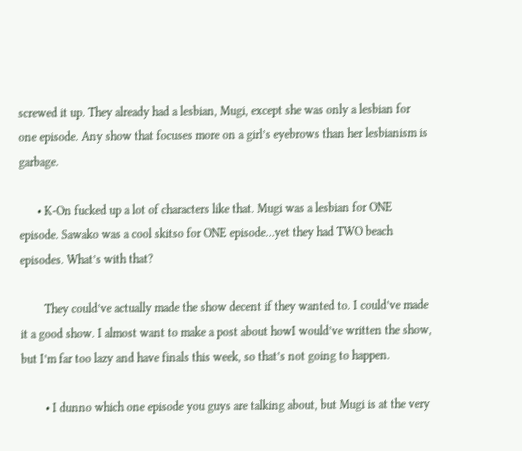screwed it up. They already had a lesbian, Mugi, except she was only a lesbian for one episode. Any show that focuses more on a girl’s eyebrows than her lesbianism is garbage.

      • K-On fucked up a lot of characters like that. Mugi was a lesbian for ONE episode. Sawako was a cool skitso for ONE episode…yet they had TWO beach episodes. What’s with that?

        They could’ve actually made the show decent if they wanted to. I could’ve made it a good show. I almost want to make a post about howI would’ve written the show, but I’m far too lazy and have finals this week, so that’s not going to happen.

        • I dunno which one episode you guys are talking about, but Mugi is at the very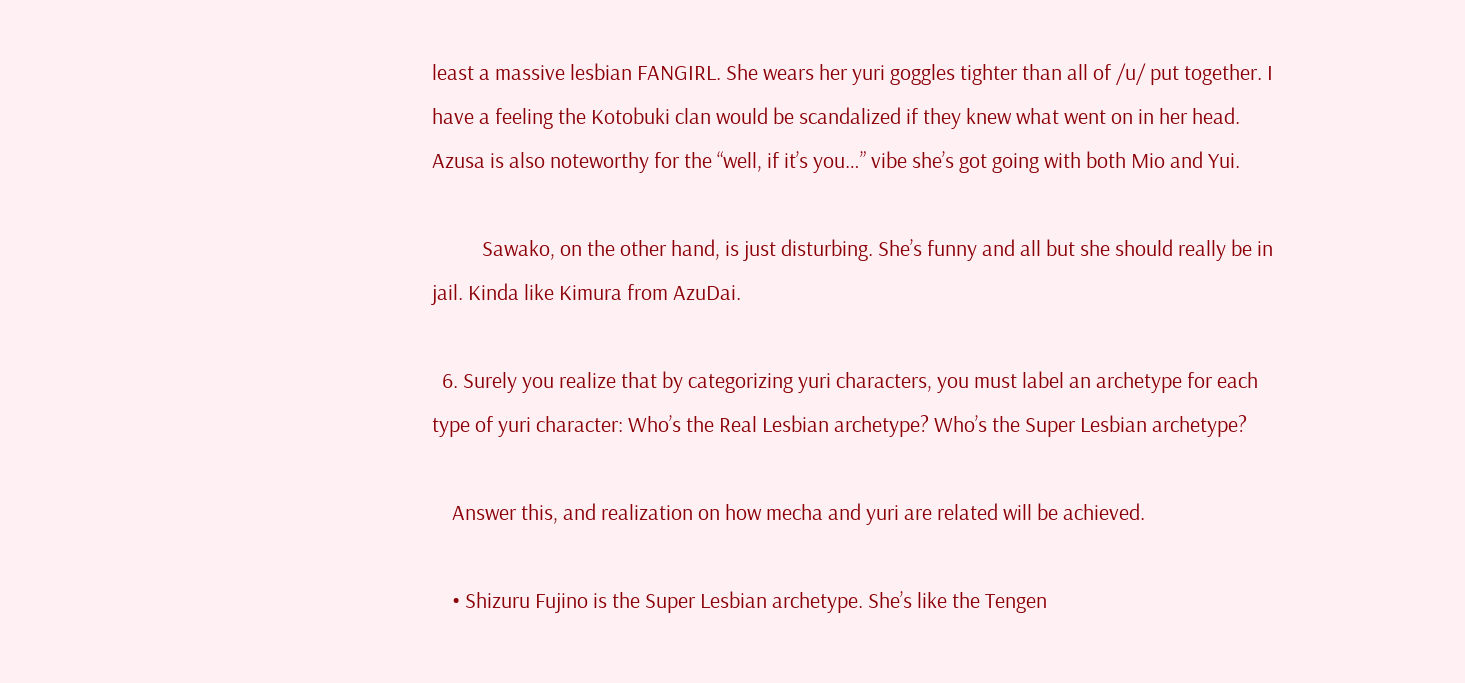least a massive lesbian FANGIRL. She wears her yuri goggles tighter than all of /u/ put together. I have a feeling the Kotobuki clan would be scandalized if they knew what went on in her head. Azusa is also noteworthy for the “well, if it’s you…” vibe she’s got going with both Mio and Yui.

          Sawako, on the other hand, is just disturbing. She’s funny and all but she should really be in jail. Kinda like Kimura from AzuDai.

  6. Surely you realize that by categorizing yuri characters, you must label an archetype for each type of yuri character: Who’s the Real Lesbian archetype? Who’s the Super Lesbian archetype?

    Answer this, and realization on how mecha and yuri are related will be achieved.

    • Shizuru Fujino is the Super Lesbian archetype. She’s like the Tengen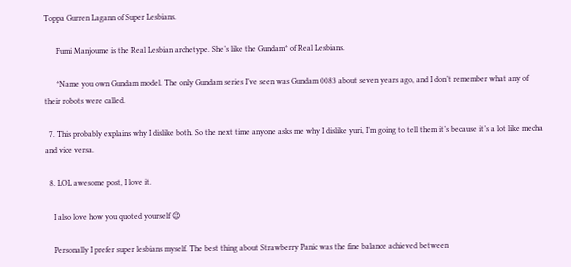Toppa Gurren Lagann of Super Lesbians.

      Fumi Manjoume is the Real Lesbian archetype. She’s like the Gundam* of Real Lesbians.

      *Name you own Gundam model. The only Gundam series I’ve seen was Gundam 0083 about seven years ago, and I don’t remember what any of their robots were called.

  7. This probably explains why I dislike both. So the next time anyone asks me why I dislike yuri, I’m going to tell them it’s because it’s a lot like mecha and vice versa.

  8. LOL awesome post, I love it.

    I also love how you quoted yourself 😉

    Personally I prefer super lesbians myself. The best thing about Strawberry Panic was the fine balance achieved between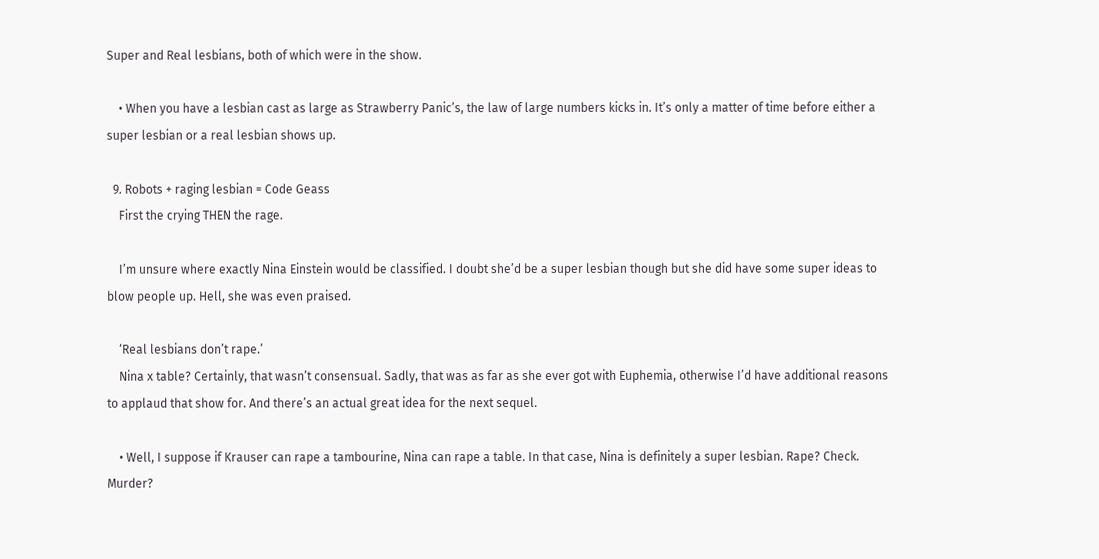Super and Real lesbians, both of which were in the show.

    • When you have a lesbian cast as large as Strawberry Panic’s, the law of large numbers kicks in. It’s only a matter of time before either a super lesbian or a real lesbian shows up.

  9. Robots + raging lesbian = Code Geass
    First the crying THEN the rage.

    I’m unsure where exactly Nina Einstein would be classified. I doubt she’d be a super lesbian though but she did have some super ideas to blow people up. Hell, she was even praised.

    ‘Real lesbians don’t rape.’
    Nina x table? Certainly, that wasn’t consensual. Sadly, that was as far as she ever got with Euphemia, otherwise I’d have additional reasons to applaud that show for. And there’s an actual great idea for the next sequel.

    • Well, I suppose if Krauser can rape a tambourine, Nina can rape a table. In that case, Nina is definitely a super lesbian. Rape? Check. Murder?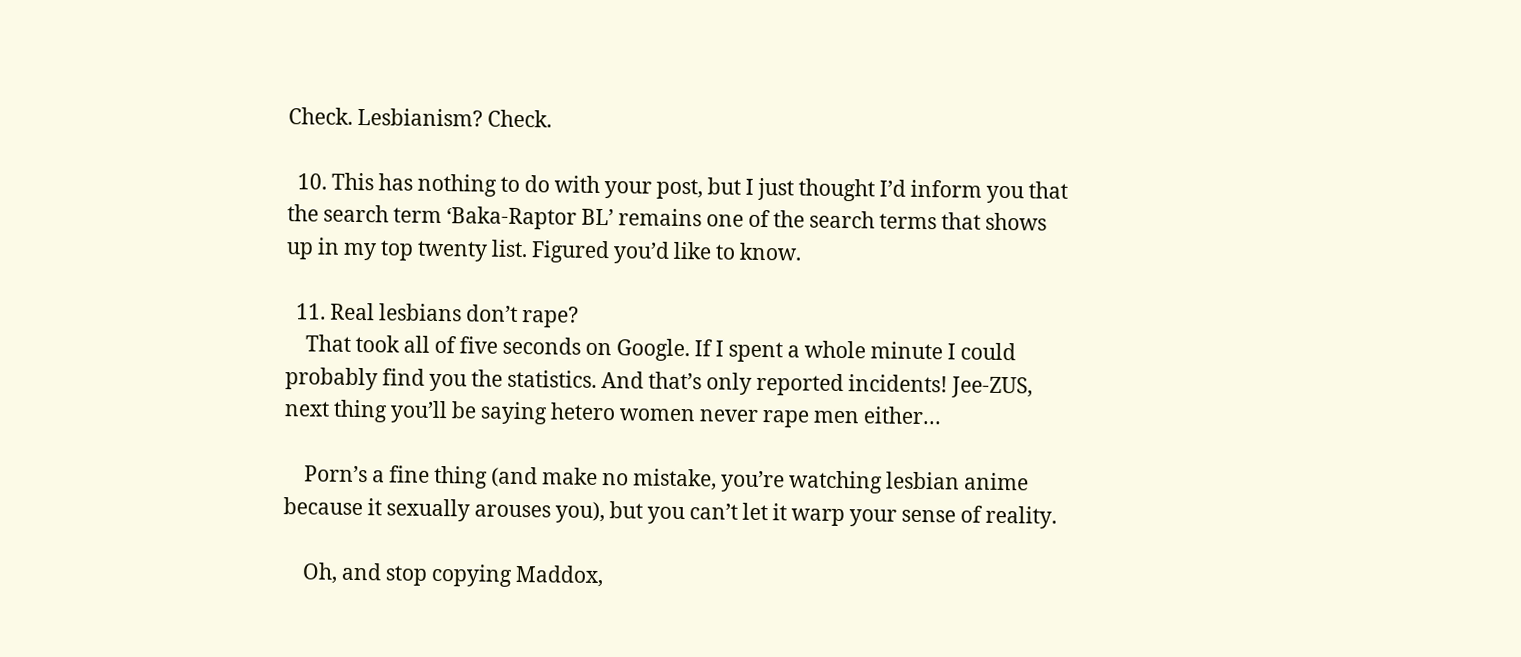Check. Lesbianism? Check.

  10. This has nothing to do with your post, but I just thought I’d inform you that the search term ‘Baka-Raptor BL’ remains one of the search terms that shows up in my top twenty list. Figured you’d like to know.

  11. Real lesbians don’t rape?
    That took all of five seconds on Google. If I spent a whole minute I could probably find you the statistics. And that’s only reported incidents! Jee-ZUS, next thing you’ll be saying hetero women never rape men either…

    Porn’s a fine thing (and make no mistake, you’re watching lesbian anime because it sexually arouses you), but you can’t let it warp your sense of reality.

    Oh, and stop copying Maddox,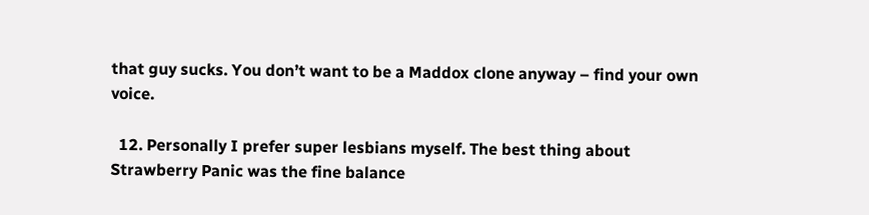that guy sucks. You don’t want to be a Maddox clone anyway – find your own voice.

  12. Personally I prefer super lesbians myself. The best thing about Strawberry Panic was the fine balance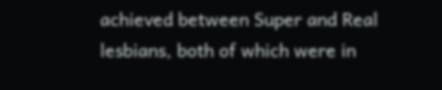achieved between Super and Real lesbians, both of which were in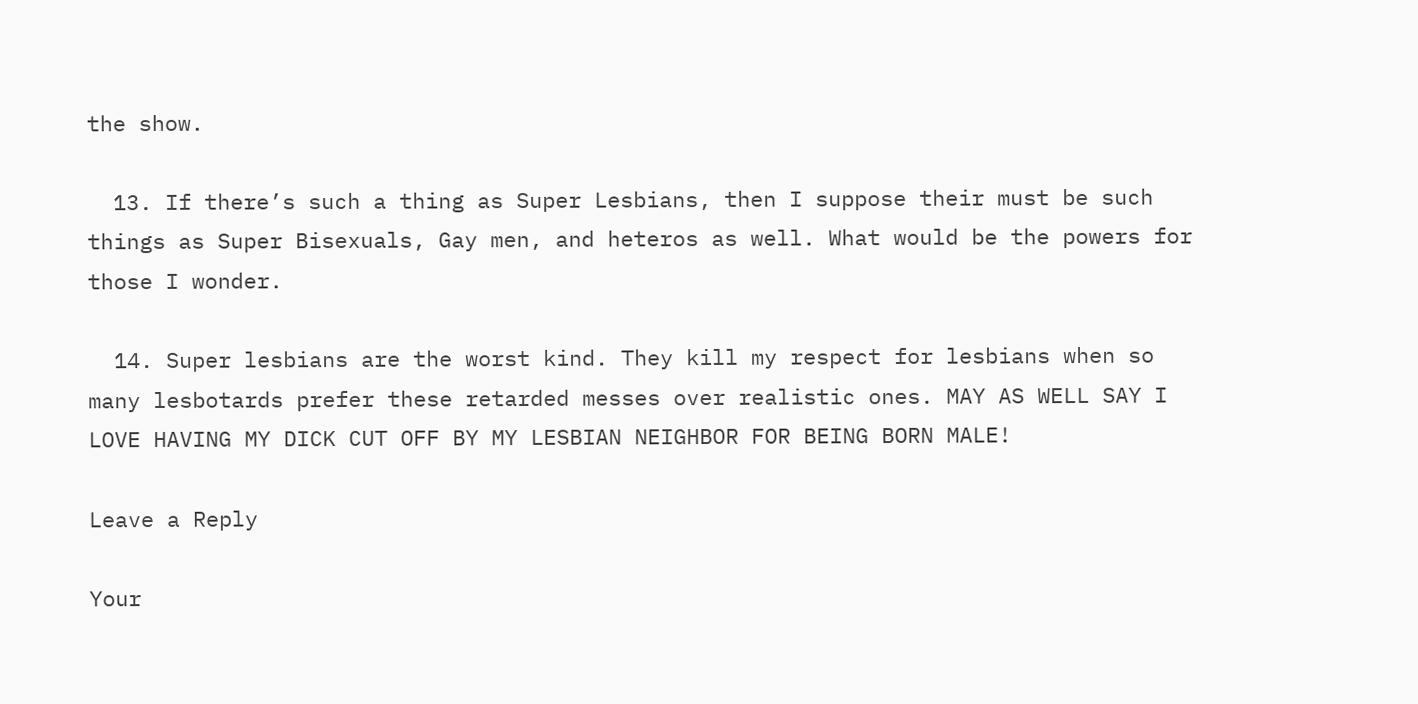the show.

  13. If there’s such a thing as Super Lesbians, then I suppose their must be such things as Super Bisexuals, Gay men, and heteros as well. What would be the powers for those I wonder.

  14. Super lesbians are the worst kind. They kill my respect for lesbians when so many lesbotards prefer these retarded messes over realistic ones. MAY AS WELL SAY I LOVE HAVING MY DICK CUT OFF BY MY LESBIAN NEIGHBOR FOR BEING BORN MALE!

Leave a Reply

Your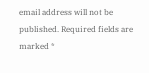email address will not be published. Required fields are marked *